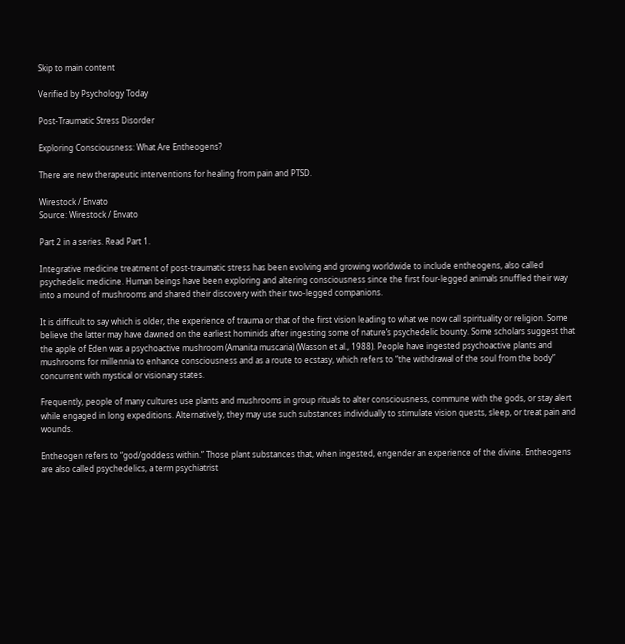Skip to main content

Verified by Psychology Today

Post-Traumatic Stress Disorder

Exploring Consciousness: What Are Entheogens?

There are new therapeutic interventions for healing from pain and PTSD.

Wirestock / Envato
Source: Wirestock / Envato

Part 2 in a series. Read Part 1.

Integrative medicine treatment of post-traumatic stress has been evolving and growing worldwide to include entheogens, also called psychedelic medicine. Human beings have been exploring and altering consciousness since the first four-legged animals snuffled their way into a mound of mushrooms and shared their discovery with their two-legged companions.

It is difficult to say which is older, the experience of trauma or that of the first vision leading to what we now call spirituality or religion. Some believe the latter may have dawned on the earliest hominids after ingesting some of nature’s psychedelic bounty. Some scholars suggest that the apple of Eden was a psychoactive mushroom (Amanita muscaria) (Wasson et al., 1988). People have ingested psychoactive plants and mushrooms for millennia to enhance consciousness and as a route to ecstasy, which refers to “the withdrawal of the soul from the body” concurrent with mystical or visionary states.

Frequently, people of many cultures use plants and mushrooms in group rituals to alter consciousness, commune with the gods, or stay alert while engaged in long expeditions. Alternatively, they may use such substances individually to stimulate vision quests, sleep, or treat pain and wounds.

Entheogen refers to “god/goddess within.” Those plant substances that, when ingested, engender an experience of the divine. Entheogens are also called psychedelics, a term psychiatrist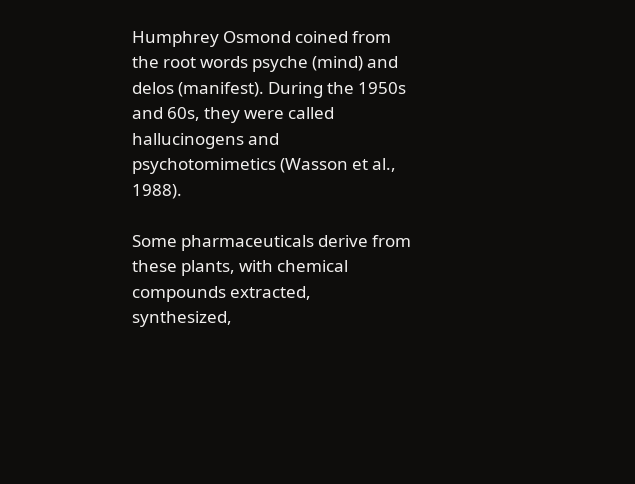Humphrey Osmond coined from the root words psyche (mind) and delos (manifest). During the 1950s and 60s, they were called hallucinogens and psychotomimetics (Wasson et al., 1988).

Some pharmaceuticals derive from these plants, with chemical compounds extracted, synthesized,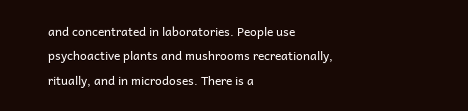and concentrated in laboratories. People use psychoactive plants and mushrooms recreationally, ritually, and in microdoses. There is a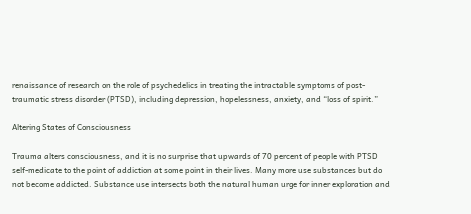renaissance of research on the role of psychedelics in treating the intractable symptoms of post-traumatic stress disorder (PTSD), including depression, hopelessness, anxiety, and “loss of spirit.”

Altering States of Consciousness

Trauma alters consciousness, and it is no surprise that upwards of 70 percent of people with PTSD self-medicate to the point of addiction at some point in their lives. Many more use substances but do not become addicted. Substance use intersects both the natural human urge for inner exploration and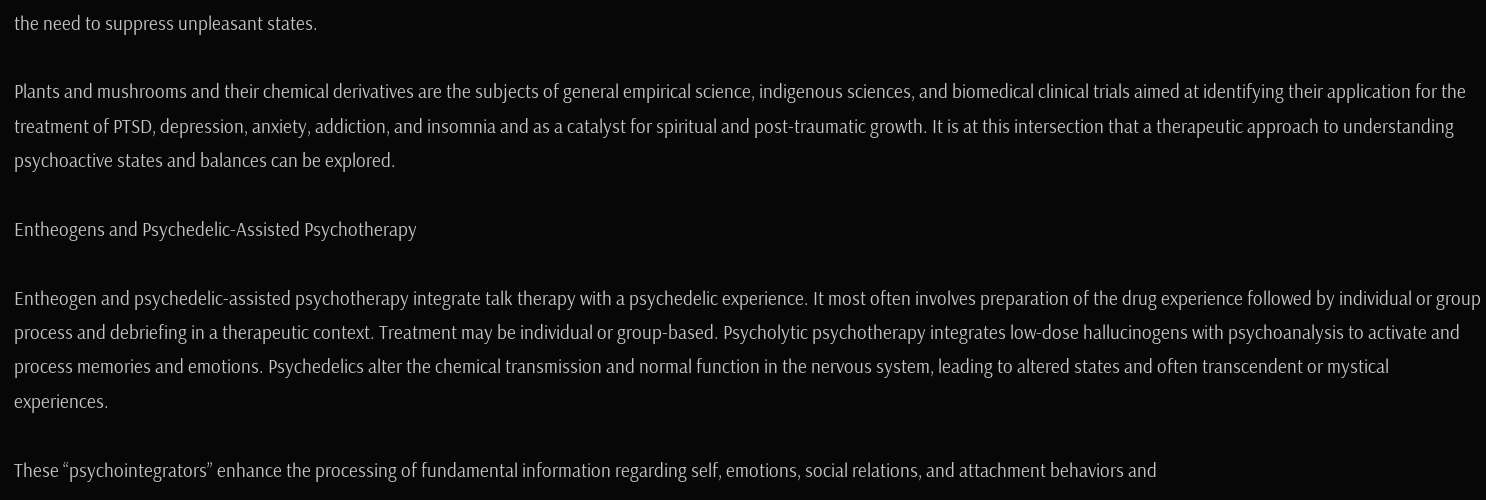the need to suppress unpleasant states.

Plants and mushrooms and their chemical derivatives are the subjects of general empirical science, indigenous sciences, and biomedical clinical trials aimed at identifying their application for the treatment of PTSD, depression, anxiety, addiction, and insomnia and as a catalyst for spiritual and post-traumatic growth. It is at this intersection that a therapeutic approach to understanding psychoactive states and balances can be explored.

Entheogens and Psychedelic-Assisted Psychotherapy

Entheogen and psychedelic-assisted psychotherapy integrate talk therapy with a psychedelic experience. It most often involves preparation of the drug experience followed by individual or group process and debriefing in a therapeutic context. Treatment may be individual or group-based. Psycholytic psychotherapy integrates low-dose hallucinogens with psychoanalysis to activate and process memories and emotions. Psychedelics alter the chemical transmission and normal function in the nervous system, leading to altered states and often transcendent or mystical experiences.

These “psychointegrators” enhance the processing of fundamental information regarding self, emotions, social relations, and attachment behaviors and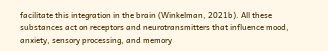facilitate this integration in the brain (Winkelman, 2021b). All these substances act on receptors and neurotransmitters that influence mood, anxiety, sensory processing, and memory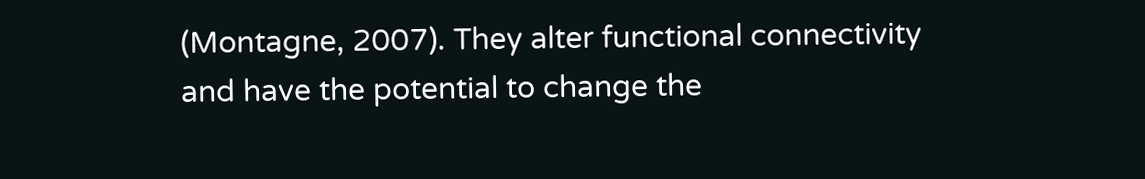(Montagne, 2007). They alter functional connectivity and have the potential to change the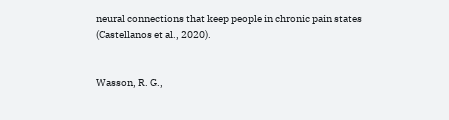neural connections that keep people in chronic pain states (Castellanos et al., 2020).


Wasson, R. G.,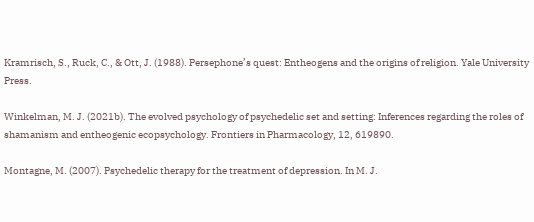Kramrisch, S., Ruck, C., & Ott, J. (1988). Persephone’s quest: Entheogens and the origins of religion. Yale University Press.

Winkelman, M. J. (2021b). The evolved psychology of psychedelic set and setting: Inferences regarding the roles of shamanism and entheogenic ecopsychology. Frontiers in Pharmacology, 12, 619890.

Montagne, M. (2007). Psychedelic therapy for the treatment of depression. In M. J.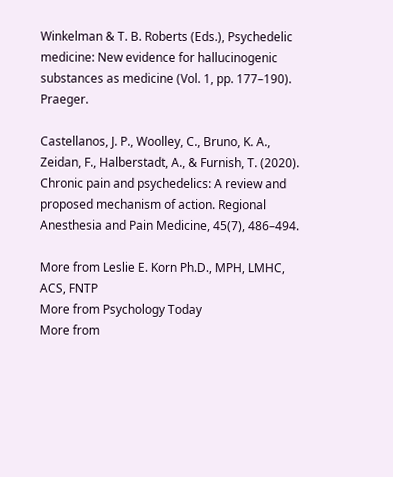Winkelman & T. B. Roberts (Eds.), Psychedelic medicine: New evidence for hallucinogenic substances as medicine (Vol. 1, pp. 177–190). Praeger.

Castellanos, J. P., Woolley, C., Bruno, K. A., Zeidan, F., Halberstadt, A., & Furnish, T. (2020). Chronic pain and psychedelics: A review and proposed mechanism of action. Regional Anesthesia and Pain Medicine, 45(7), 486–494.

More from Leslie E. Korn Ph.D., MPH, LMHC, ACS, FNTP
More from Psychology Today
More from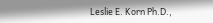Leslie E. Korn Ph.D.,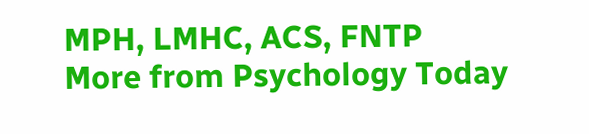MPH, LMHC, ACS, FNTP
More from Psychology Today